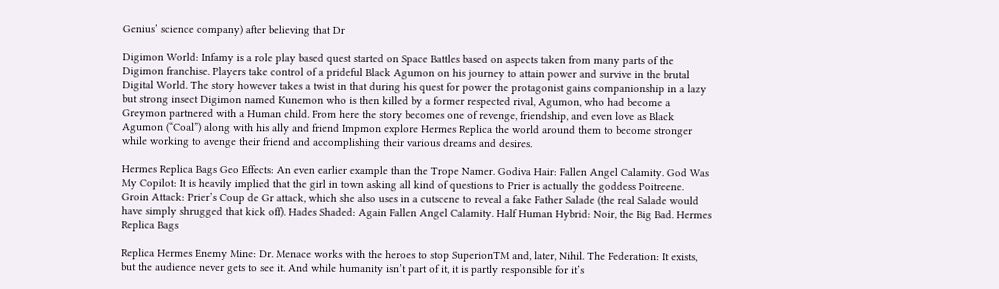Genius’ science company) after believing that Dr

Digimon World: Infamy is a role play based quest started on Space Battles based on aspects taken from many parts of the Digimon franchise. Players take control of a prideful Black Agumon on his journey to attain power and survive in the brutal Digital World. The story however takes a twist in that during his quest for power the protagonist gains companionship in a lazy but strong insect Digimon named Kunemon who is then killed by a former respected rival, Agumon, who had become a Greymon partnered with a Human child. From here the story becomes one of revenge, friendship, and even love as Black Agumon (“Coal”) along with his ally and friend Impmon explore Hermes Replica the world around them to become stronger while working to avenge their friend and accomplishing their various dreams and desires.

Hermes Replica Bags Geo Effects: An even earlier example than the Trope Namer. Godiva Hair: Fallen Angel Calamity. God Was My Copilot: It is heavily implied that the girl in town asking all kind of questions to Prier is actually the goddess Poitreene. Groin Attack: Prier’s Coup de Gr attack, which she also uses in a cutscene to reveal a fake Father Salade (the real Salade would have simply shrugged that kick off). Hades Shaded: Again Fallen Angel Calamity. Half Human Hybrid: Noir, the Big Bad. Hermes Replica Bags

Replica Hermes Enemy Mine: Dr. Menace works with the heroes to stop SuperionTM and, later, Nihil. The Federation: It exists, but the audience never gets to see it. And while humanity isn’t part of it, it is partly responsible for it’s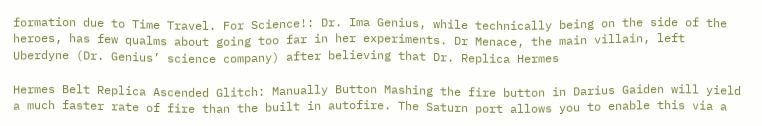formation due to Time Travel. For Science!: Dr. Ima Genius, while technically being on the side of the heroes, has few qualms about going too far in her experiments. Dr Menace, the main villain, left Uberdyne (Dr. Genius’ science company) after believing that Dr. Replica Hermes

Hermes Belt Replica Ascended Glitch: Manually Button Mashing the fire button in Darius Gaiden will yield a much faster rate of fire than the built in autofire. The Saturn port allows you to enable this via a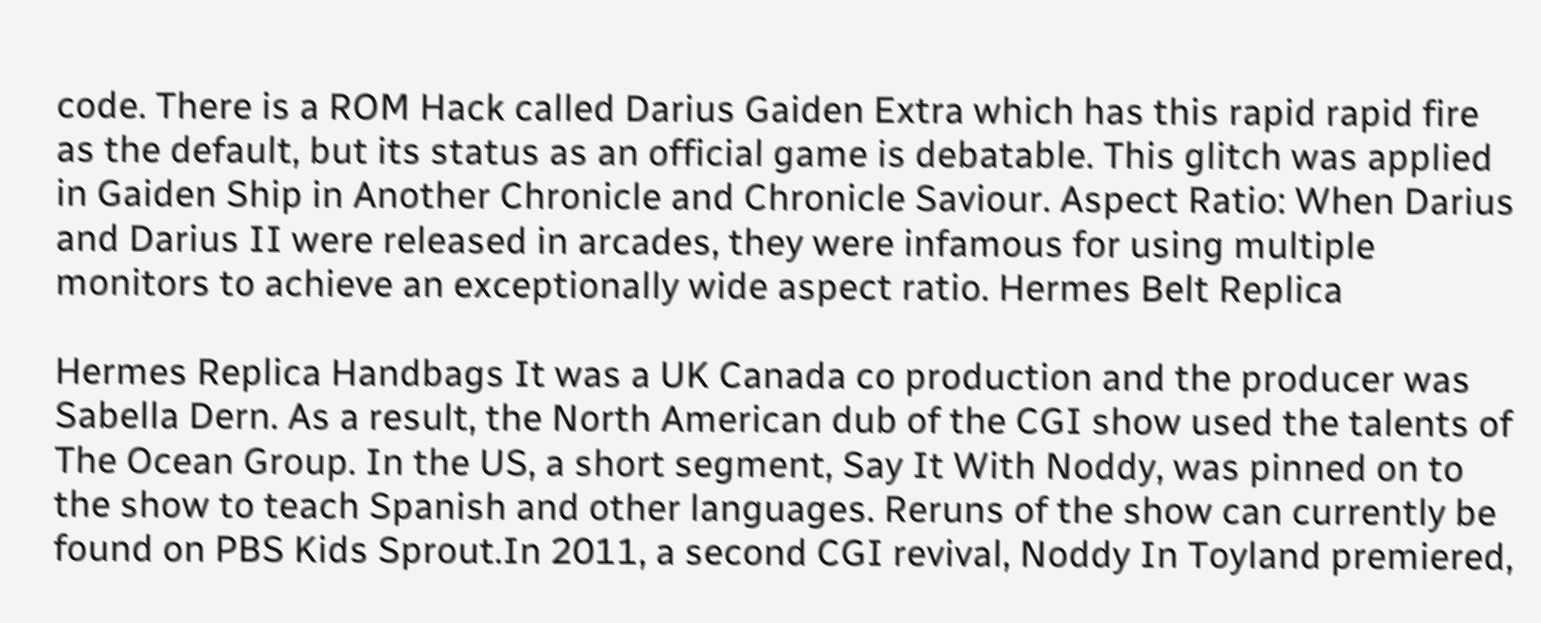code. There is a ROM Hack called Darius Gaiden Extra which has this rapid rapid fire as the default, but its status as an official game is debatable. This glitch was applied in Gaiden Ship in Another Chronicle and Chronicle Saviour. Aspect Ratio: When Darius and Darius II were released in arcades, they were infamous for using multiple monitors to achieve an exceptionally wide aspect ratio. Hermes Belt Replica

Hermes Replica Handbags It was a UK Canada co production and the producer was Sabella Dern. As a result, the North American dub of the CGI show used the talents of The Ocean Group. In the US, a short segment, Say It With Noddy, was pinned on to the show to teach Spanish and other languages. Reruns of the show can currently be found on PBS Kids Sprout.In 2011, a second CGI revival, Noddy In Toyland premiered,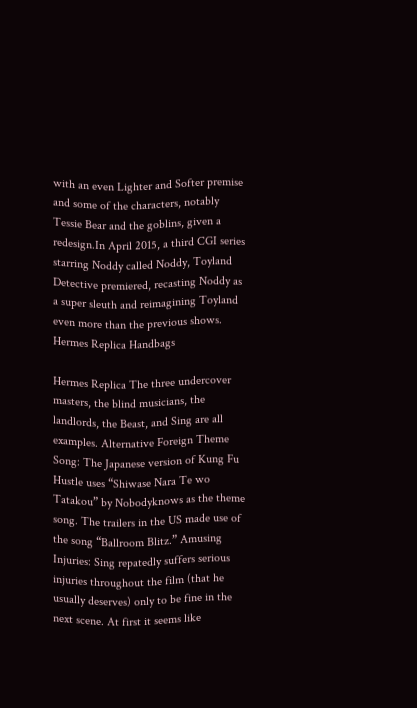with an even Lighter and Softer premise and some of the characters, notably Tessie Bear and the goblins, given a redesign.In April 2015, a third CGI series starring Noddy called Noddy, Toyland Detective premiered, recasting Noddy as a super sleuth and reimagining Toyland even more than the previous shows. Hermes Replica Handbags

Hermes Replica The three undercover masters, the blind musicians, the landlords, the Beast, and Sing are all examples. Alternative Foreign Theme Song: The Japanese version of Kung Fu Hustle uses “Shiwase Nara Te wo Tatakou” by Nobodyknows as the theme song. The trailers in the US made use of the song “Ballroom Blitz.” Amusing Injuries: Sing repatedly suffers serious injuries throughout the film (that he usually deserves) only to be fine in the next scene. At first it seems like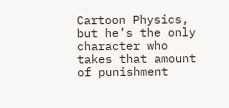Cartoon Physics, but he’s the only character who takes that amount of punishment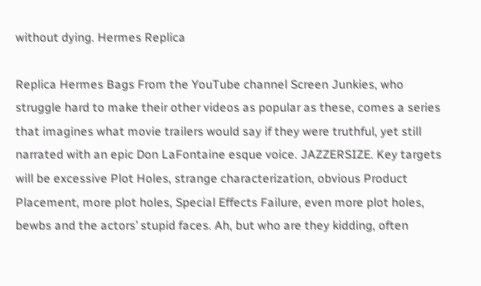without dying. Hermes Replica

Replica Hermes Bags From the YouTube channel Screen Junkies, who struggle hard to make their other videos as popular as these, comes a series that imagines what movie trailers would say if they were truthful, yet still narrated with an epic Don LaFontaine esque voice. JAZZERSIZE. Key targets will be excessive Plot Holes, strange characterization, obvious Product Placement, more plot holes, Special Effects Failure, even more plot holes, bewbs and the actors’ stupid faces. Ah, but who are they kidding, often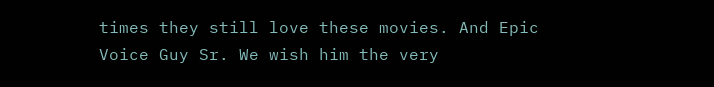times they still love these movies. And Epic Voice Guy Sr. We wish him the very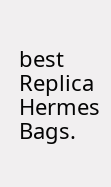best Replica Hermes Bags.